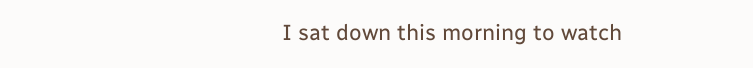I sat down this morning to watch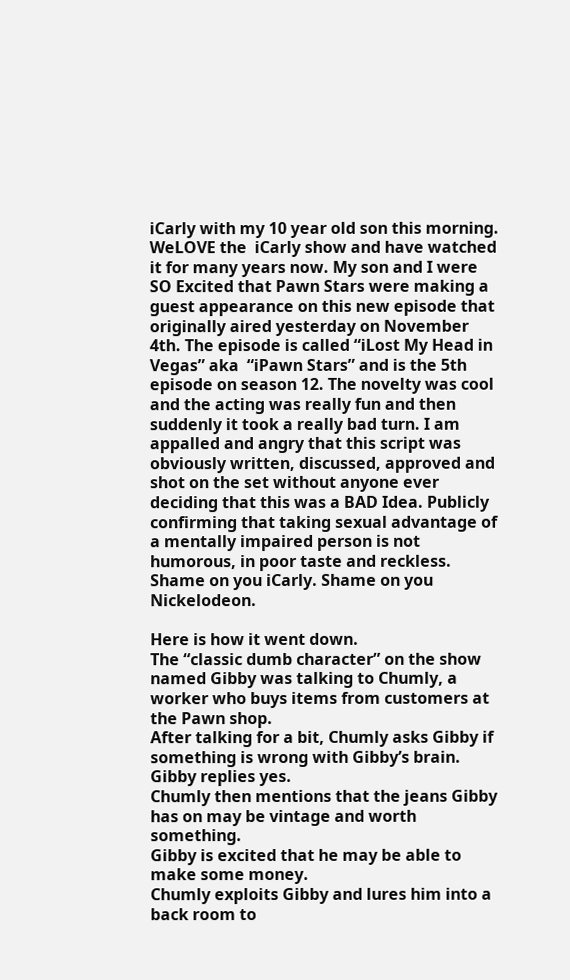iCarly with my 10 year old son this morning. WeLOVE the  iCarly show and have watched it for many years now. My son and I were SO Excited that Pawn Stars were making a guest appearance on this new episode that originally aired yesterday on November 4th. The episode is called “iLost My Head in Vegas” aka  “iPawn Stars” and is the 5th episode on season 12. The novelty was cool and the acting was really fun and then suddenly it took a really bad turn. I am appalled and angry that this script was obviously written, discussed, approved and shot on the set without anyone ever deciding that this was a BAD Idea. Publicly confirming that taking sexual advantage of a mentally impaired person is not humorous, in poor taste and reckless. Shame on you iCarly. Shame on you Nickelodeon.

Here is how it went down.
The “classic dumb character” on the show named Gibby was talking to Chumly, a worker who buys items from customers at the Pawn shop.
After talking for a bit, Chumly asks Gibby if something is wrong with Gibby’s brain.
Gibby replies yes.
Chumly then mentions that the jeans Gibby has on may be vintage and worth something.
Gibby is excited that he may be able to make some money.
Chumly exploits Gibby and lures him into a back room to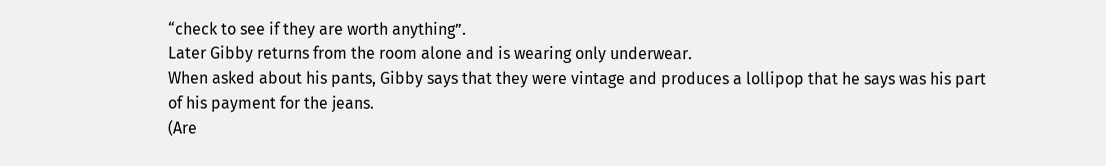“check to see if they are worth anything”.
Later Gibby returns from the room alone and is wearing only underwear.
When asked about his pants, Gibby says that they were vintage and produces a lollipop that he says was his part of his payment for the jeans.
(Are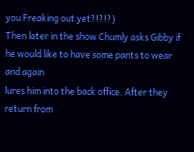you Freaking out yet?!?!?)
Then later in the show Chumly asks Gibby if he would like to have some pants to wear and again
lures him into the back office. After they return from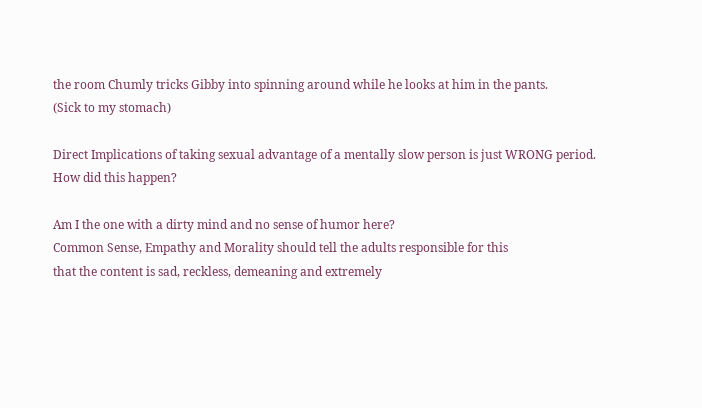the room Chumly tricks Gibby into spinning around while he looks at him in the pants.
(Sick to my stomach)

Direct Implications of taking sexual advantage of a mentally slow person is just WRONG period.
How did this happen?

Am I the one with a dirty mind and no sense of humor here?
Common Sense, Empathy and Morality should tell the adults responsible for this
that the content is sad, reckless, demeaning and extremely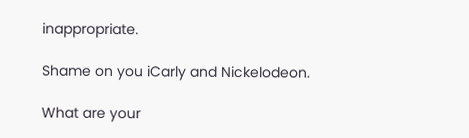inappropriate.

Shame on you iCarly and Nickelodeon.

What are your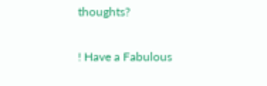thoughts?

! Have a Fabulous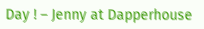Day ! – Jenny at Dapperhouse